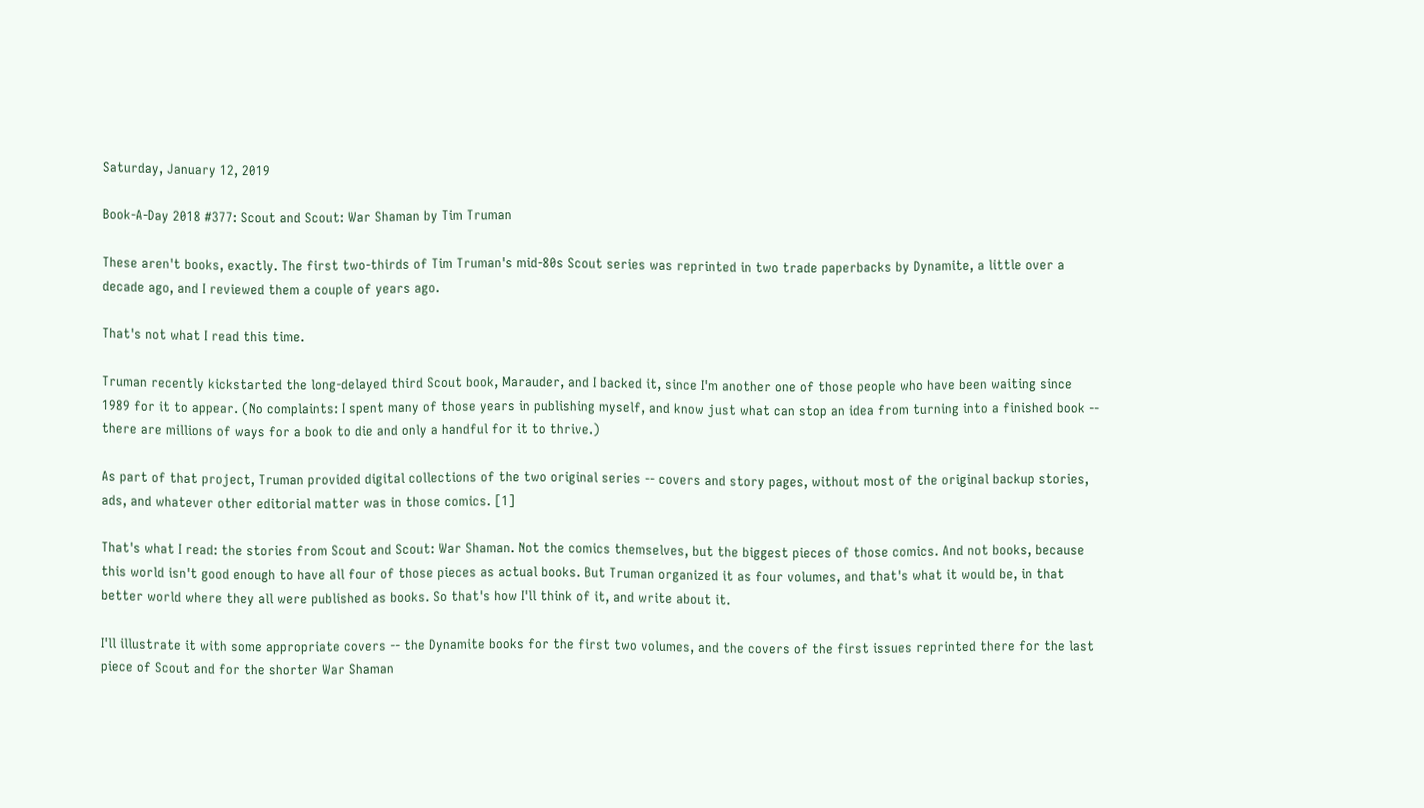Saturday, January 12, 2019

Book-A-Day 2018 #377: Scout and Scout: War Shaman by Tim Truman

These aren't books, exactly. The first two-thirds of Tim Truman's mid-80s Scout series was reprinted in two trade paperbacks by Dynamite, a little over a decade ago, and I reviewed them a couple of years ago.

That's not what I read this time.

Truman recently kickstarted the long-delayed third Scout book, Marauder, and I backed it, since I'm another one of those people who have been waiting since 1989 for it to appear. (No complaints: I spent many of those years in publishing myself, and know just what can stop an idea from turning into a finished book -- there are millions of ways for a book to die and only a handful for it to thrive.)

As part of that project, Truman provided digital collections of the two original series -- covers and story pages, without most of the original backup stories, ads, and whatever other editorial matter was in those comics. [1]

That's what I read: the stories from Scout and Scout: War Shaman. Not the comics themselves, but the biggest pieces of those comics. And not books, because this world isn't good enough to have all four of those pieces as actual books. But Truman organized it as four volumes, and that's what it would be, in that better world where they all were published as books. So that's how I'll think of it, and write about it.

I'll illustrate it with some appropriate covers -- the Dynamite books for the first two volumes, and the covers of the first issues reprinted there for the last piece of Scout and for the shorter War Shaman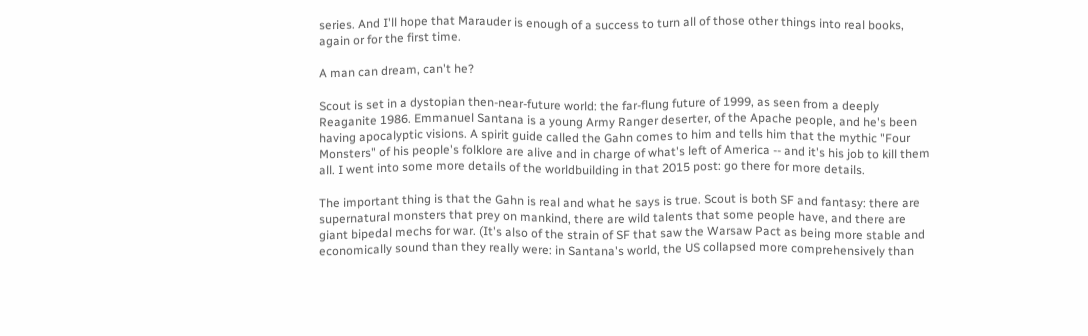series. And I'll hope that Marauder is enough of a success to turn all of those other things into real books, again or for the first time.

A man can dream, can't he?

Scout is set in a dystopian then-near-future world: the far-flung future of 1999, as seen from a deeply Reaganite 1986. Emmanuel Santana is a young Army Ranger deserter, of the Apache people, and he's been having apocalyptic visions. A spirit guide called the Gahn comes to him and tells him that the mythic "Four Monsters" of his people's folklore are alive and in charge of what's left of America -- and it's his job to kill them all. I went into some more details of the worldbuilding in that 2015 post: go there for more details.

The important thing is that the Gahn is real and what he says is true. Scout is both SF and fantasy: there are supernatural monsters that prey on mankind, there are wild talents that some people have, and there are giant bipedal mechs for war. (It's also of the strain of SF that saw the Warsaw Pact as being more stable and economically sound than they really were: in Santana's world, the US collapsed more comprehensively than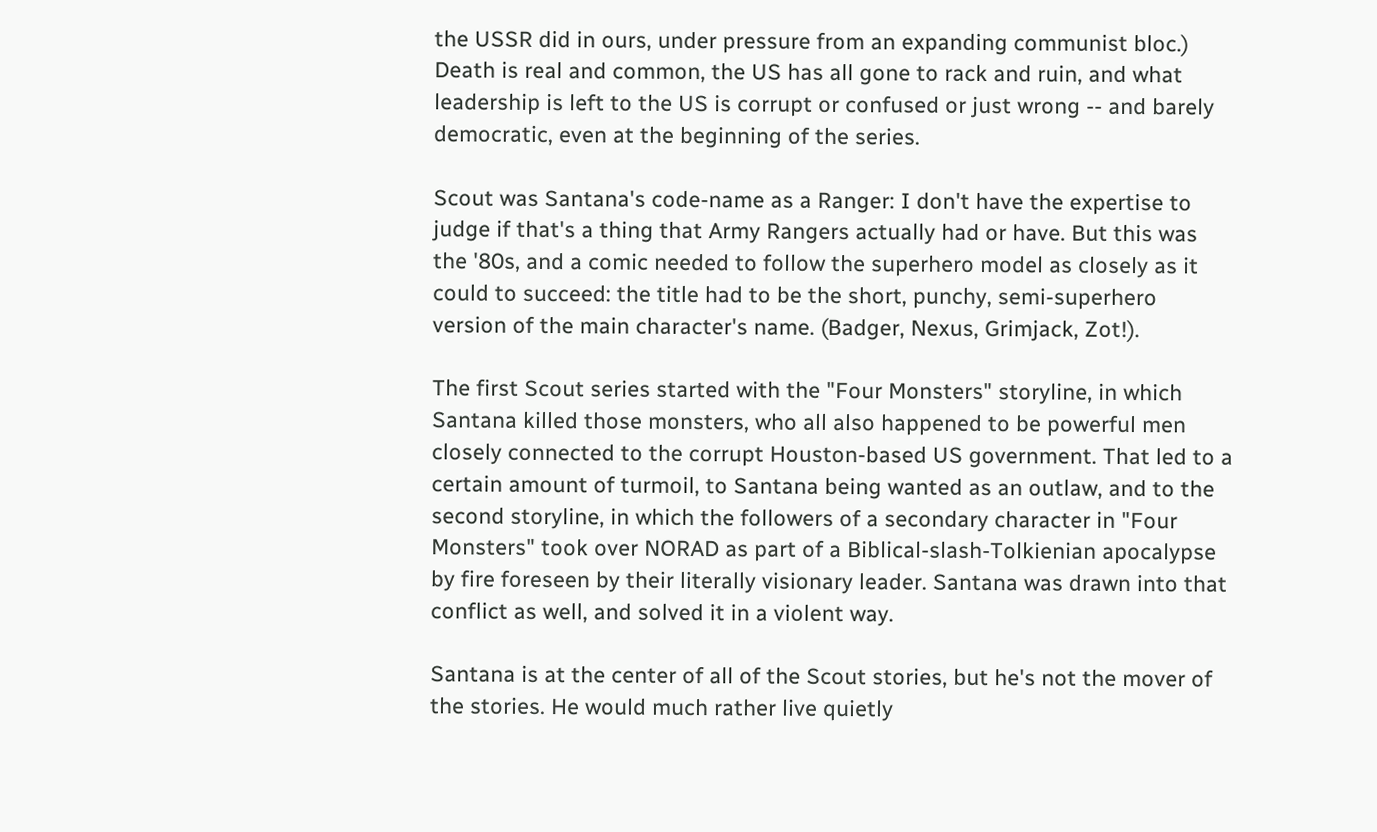the USSR did in ours, under pressure from an expanding communist bloc.) Death is real and common, the US has all gone to rack and ruin, and what leadership is left to the US is corrupt or confused or just wrong -- and barely democratic, even at the beginning of the series.

Scout was Santana's code-name as a Ranger: I don't have the expertise to judge if that's a thing that Army Rangers actually had or have. But this was the '80s, and a comic needed to follow the superhero model as closely as it could to succeed: the title had to be the short, punchy, semi-superhero version of the main character's name. (Badger, Nexus, Grimjack, Zot!).

The first Scout series started with the "Four Monsters" storyline, in which Santana killed those monsters, who all also happened to be powerful men closely connected to the corrupt Houston-based US government. That led to a certain amount of turmoil, to Santana being wanted as an outlaw, and to the second storyline, in which the followers of a secondary character in "Four Monsters" took over NORAD as part of a Biblical-slash-Tolkienian apocalypse by fire foreseen by their literally visionary leader. Santana was drawn into that conflict as well, and solved it in a violent way.

Santana is at the center of all of the Scout stories, but he's not the mover of the stories. He would much rather live quietly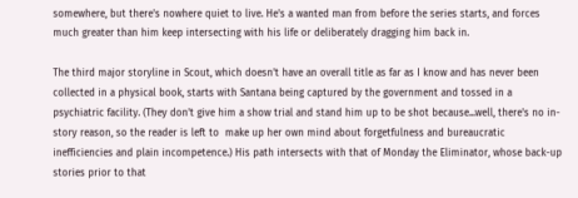somewhere, but there's nowhere quiet to live. He's a wanted man from before the series starts, and forces much greater than him keep intersecting with his life or deliberately dragging him back in.

The third major storyline in Scout, which doesn't have an overall title as far as I know and has never been collected in a physical book, starts with Santana being captured by the government and tossed in a psychiatric facility. (They don't give him a show trial and stand him up to be shot because...well, there's no in-story reason, so the reader is left to  make up her own mind about forgetfulness and bureaucratic inefficiencies and plain incompetence.) His path intersects with that of Monday the Eliminator, whose back-up stories prior to that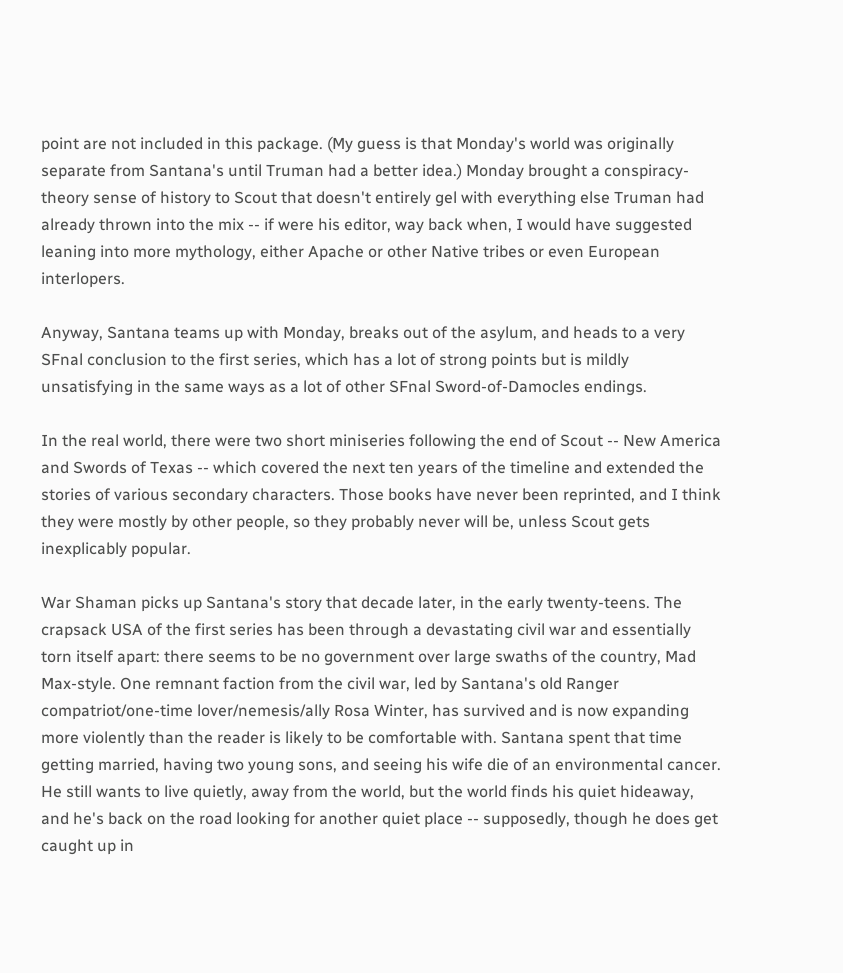point are not included in this package. (My guess is that Monday's world was originally separate from Santana's until Truman had a better idea.) Monday brought a conspiracy-theory sense of history to Scout that doesn't entirely gel with everything else Truman had already thrown into the mix -- if were his editor, way back when, I would have suggested leaning into more mythology, either Apache or other Native tribes or even European interlopers.

Anyway, Santana teams up with Monday, breaks out of the asylum, and heads to a very SFnal conclusion to the first series, which has a lot of strong points but is mildly unsatisfying in the same ways as a lot of other SFnal Sword-of-Damocles endings.

In the real world, there were two short miniseries following the end of Scout -- New America and Swords of Texas -- which covered the next ten years of the timeline and extended the stories of various secondary characters. Those books have never been reprinted, and I think they were mostly by other people, so they probably never will be, unless Scout gets inexplicably popular.

War Shaman picks up Santana's story that decade later, in the early twenty-teens. The crapsack USA of the first series has been through a devastating civil war and essentially torn itself apart: there seems to be no government over large swaths of the country, Mad Max-style. One remnant faction from the civil war, led by Santana's old Ranger compatriot/one-time lover/nemesis/ally Rosa Winter, has survived and is now expanding more violently than the reader is likely to be comfortable with. Santana spent that time getting married, having two young sons, and seeing his wife die of an environmental cancer. He still wants to live quietly, away from the world, but the world finds his quiet hideaway, and he's back on the road looking for another quiet place -- supposedly, though he does get caught up in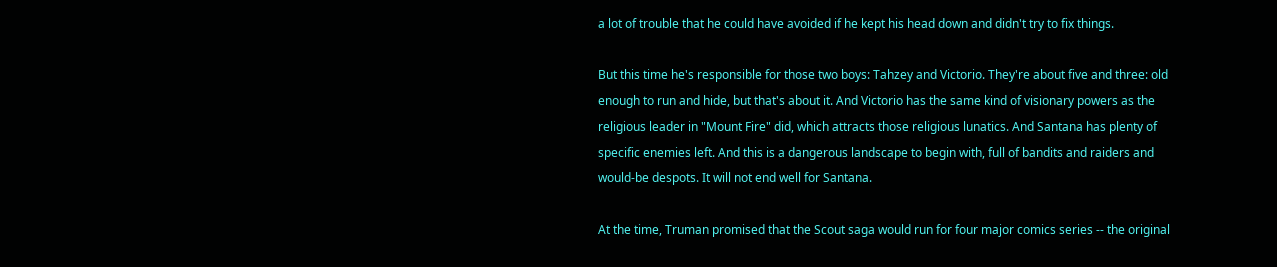a lot of trouble that he could have avoided if he kept his head down and didn't try to fix things.

But this time he's responsible for those two boys: Tahzey and Victorio. They're about five and three: old enough to run and hide, but that's about it. And Victorio has the same kind of visionary powers as the religious leader in "Mount Fire" did, which attracts those religious lunatics. And Santana has plenty of specific enemies left. And this is a dangerous landscape to begin with, full of bandits and raiders and would-be despots. It will not end well for Santana.

At the time, Truman promised that the Scout saga would run for four major comics series -- the original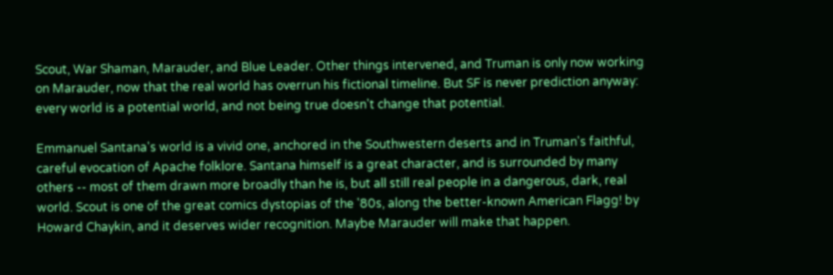Scout, War Shaman, Marauder, and Blue Leader. Other things intervened, and Truman is only now working on Marauder, now that the real world has overrun his fictional timeline. But SF is never prediction anyway: every world is a potential world, and not being true doesn't change that potential.

Emmanuel Santana's world is a vivid one, anchored in the Southwestern deserts and in Truman's faithful, careful evocation of Apache folklore. Santana himself is a great character, and is surrounded by many others -- most of them drawn more broadly than he is, but all still real people in a dangerous, dark, real world. Scout is one of the great comics dystopias of the '80s, along the better-known American Flagg! by Howard Chaykin, and it deserves wider recognition. Maybe Marauder will make that happen.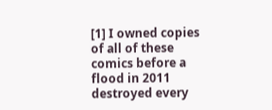[1] I owned copies of all of these comics before a flood in 2011 destroyed every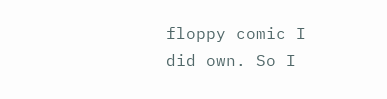floppy comic I did own. So I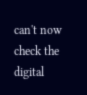can't now check the digital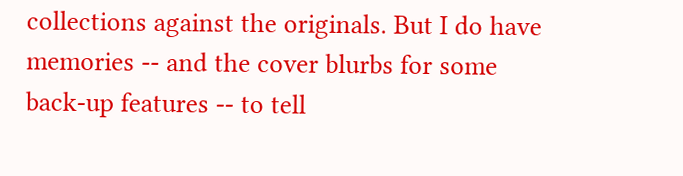collections against the originals. But I do have memories -- and the cover blurbs for some back-up features -- to tell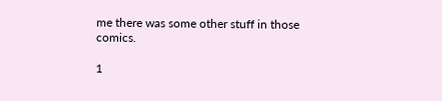me there was some other stuff in those comics.

1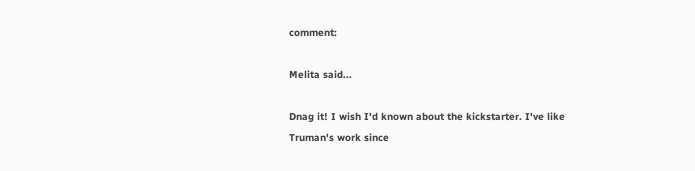comment:

Melita said...

Dnag it! I wish I'd known about the kickstarter. I've like Truman's work since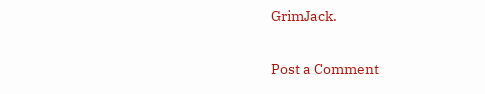GrimJack.

Post a Comment